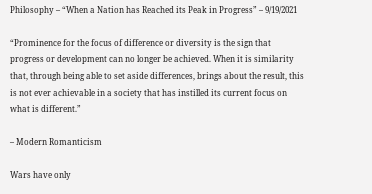Philosophy – “When a Nation has Reached its Peak in Progress” – 9/19/2021

“Prominence for the focus of difference or diversity is the sign that progress or development can no longer be achieved. When it is similarity that, through being able to set aside differences, brings about the result, this is not ever achievable in a society that has instilled its current focus on what is different.”

– Modern Romanticism

Wars have only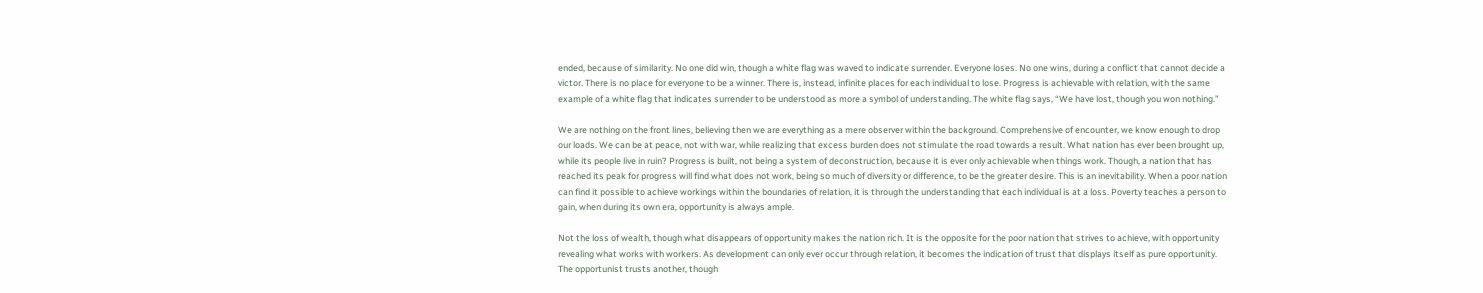ended, because of similarity. No one did win, though a white flag was waved to indicate surrender. Everyone loses. No one wins, during a conflict that cannot decide a victor. There is no place for everyone to be a winner. There is, instead, infinite places for each individual to lose. Progress is achievable with relation, with the same example of a white flag that indicates surrender to be understood as more a symbol of understanding. The white flag says, “We have lost, though you won nothing.”

We are nothing on the front lines, believing then we are everything as a mere observer within the background. Comprehensive of encounter, we know enough to drop our loads. We can be at peace, not with war, while realizing that excess burden does not stimulate the road towards a result. What nation has ever been brought up, while its people live in ruin? Progress is built, not being a system of deconstruction, because it is ever only achievable when things work. Though, a nation that has reached its peak for progress will find what does not work, being so much of diversity or difference, to be the greater desire. This is an inevitability. When a poor nation can find it possible to achieve workings within the boundaries of relation, it is through the understanding that each individual is at a loss. Poverty teaches a person to gain, when during its own era, opportunity is always ample.

Not the loss of wealth, though what disappears of opportunity makes the nation rich. It is the opposite for the poor nation that strives to achieve, with opportunity revealing what works with workers. As development can only ever occur through relation, it becomes the indication of trust that displays itself as pure opportunity. The opportunist trusts another, though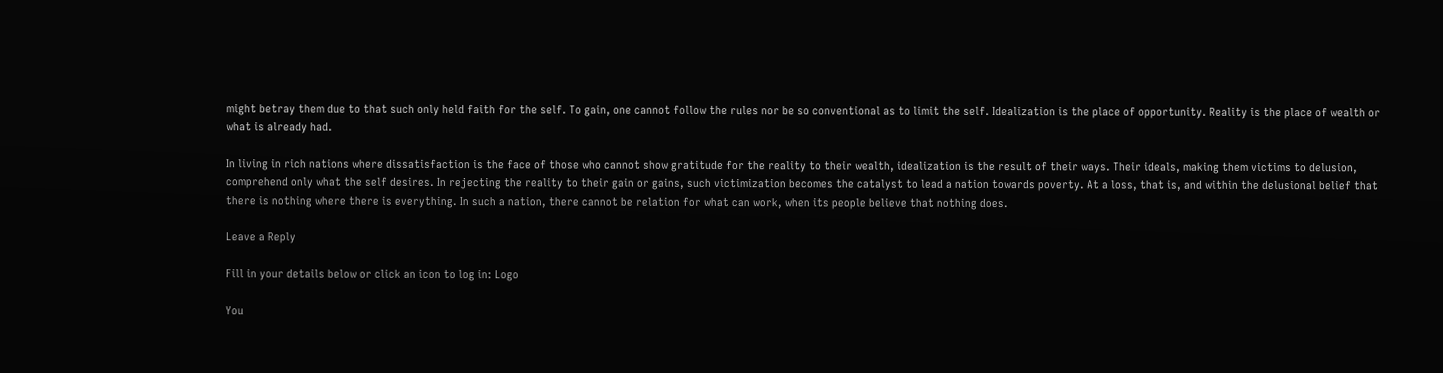might betray them due to that such only held faith for the self. To gain, one cannot follow the rules nor be so conventional as to limit the self. Idealization is the place of opportunity. Reality is the place of wealth or what is already had.

In living in rich nations where dissatisfaction is the face of those who cannot show gratitude for the reality to their wealth, idealization is the result of their ways. Their ideals, making them victims to delusion, comprehend only what the self desires. In rejecting the reality to their gain or gains, such victimization becomes the catalyst to lead a nation towards poverty. At a loss, that is, and within the delusional belief that there is nothing where there is everything. In such a nation, there cannot be relation for what can work, when its people believe that nothing does.

Leave a Reply

Fill in your details below or click an icon to log in: Logo

You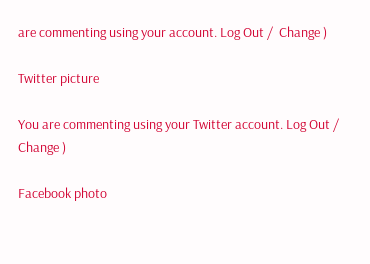are commenting using your account. Log Out /  Change )

Twitter picture

You are commenting using your Twitter account. Log Out /  Change )

Facebook photo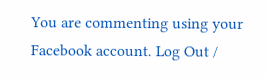You are commenting using your Facebook account. Log Out /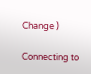Change )

Connecting to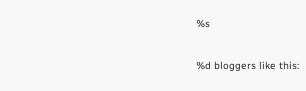%s

%d bloggers like this: